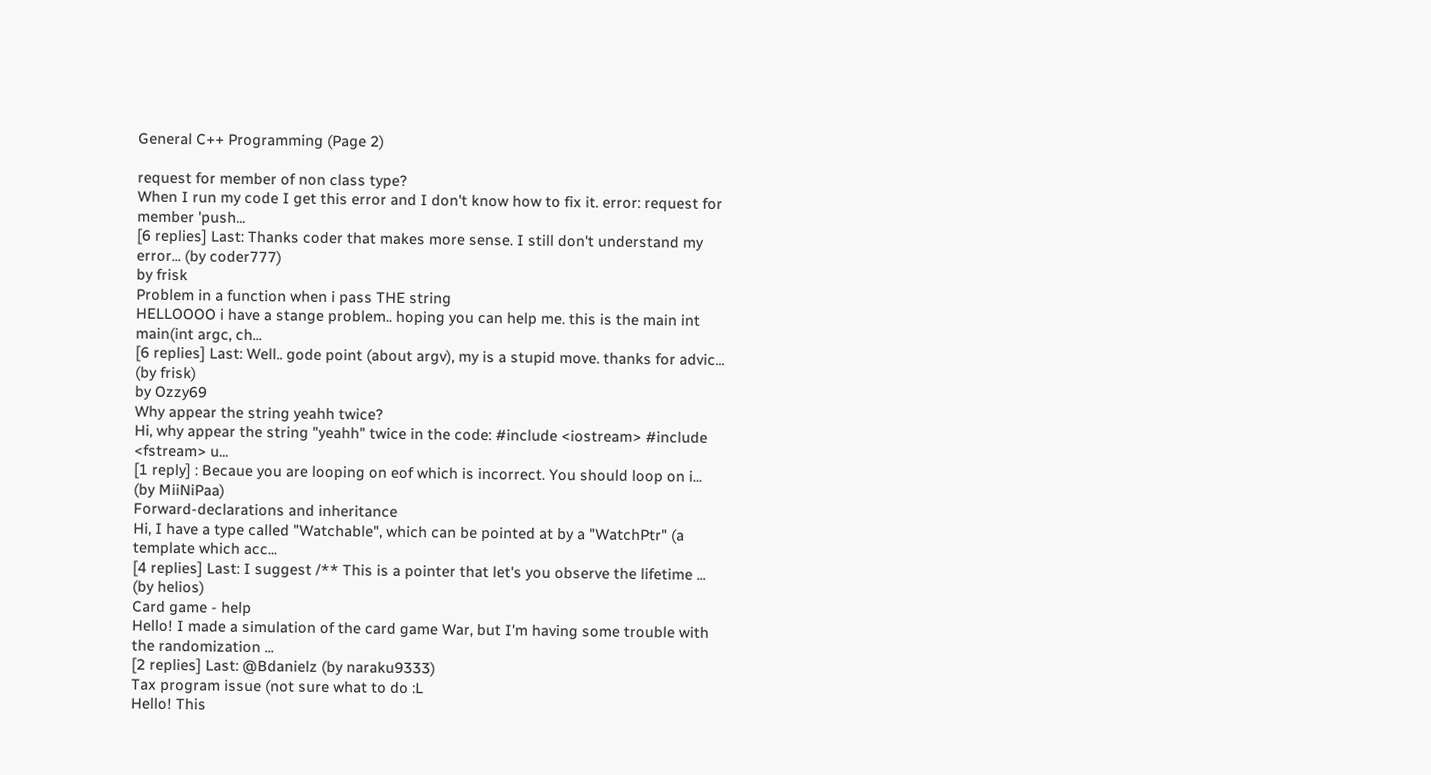General C++ Programming (Page 2)

request for member of non class type?
When I run my code I get this error and I don't know how to fix it. error: request for member 'push...
[6 replies] Last: Thanks coder that makes more sense. I still don't understand my error... (by coder777)
by frisk
Problem in a function when i pass THE string
HELLOOOO i have a stange problem.. hoping you can help me. this is the main int main(int argc, ch...
[6 replies] Last: Well.. gode point (about argv), my is a stupid move. thanks for advic... (by frisk)
by Ozzy69
Why appear the string yeahh twice?
Hi, why appear the string "yeahh" twice in the code: #include <iostream> #include <fstream> u...
[1 reply] : Becaue you are looping on eof which is incorrect. You should loop on i... (by MiiNiPaa)
Forward-declarations and inheritance
Hi, I have a type called "Watchable", which can be pointed at by a "WatchPtr" (a template which acc...
[4 replies] Last: I suggest /** This is a pointer that let's you observe the lifetime ... (by helios)
Card game - help
Hello! I made a simulation of the card game War, but I'm having some trouble with the randomization ...
[2 replies] Last: @Bdanielz (by naraku9333)
Tax program issue (not sure what to do :L
Hello! This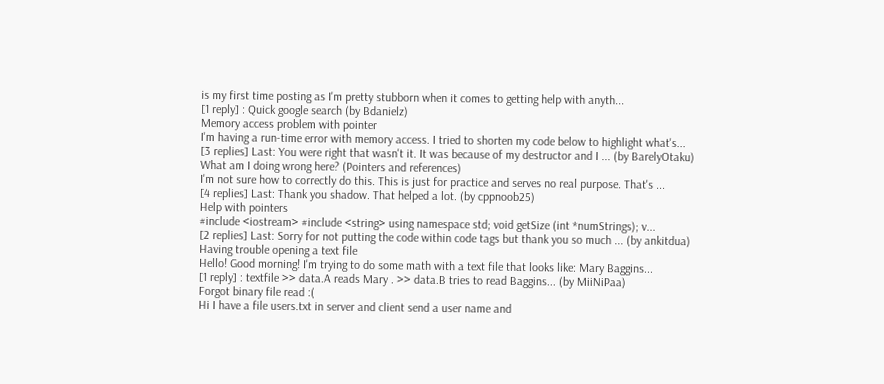is my first time posting as I'm pretty stubborn when it comes to getting help with anyth...
[1 reply] : Quick google search (by Bdanielz)
Memory access problem with pointer
I'm having a run-time error with memory access. I tried to shorten my code below to highlight what's...
[3 replies] Last: You were right that wasn't it. It was because of my destructor and I ... (by BarelyOtaku)
What am I doing wrong here? (Pointers and references)
I'm not sure how to correctly do this. This is just for practice and serves no real purpose. That's ...
[4 replies] Last: Thank you shadow. That helped a lot. (by cppnoob25)
Help with pointers
#include <iostream> #include <string> using namespace std; void getSize (int *numStrings); v...
[2 replies] Last: Sorry for not putting the code within code tags but thank you so much ... (by ankitdua)
Having trouble opening a text file
Hello! Good morning! I'm trying to do some math with a text file that looks like: Mary Baggins...
[1 reply] : textfile >> data.A reads Mary . >> data.B tries to read Baggins... (by MiiNiPaa)
Forgot binary file read :(
Hi I have a file users.txt in server and client send a user name and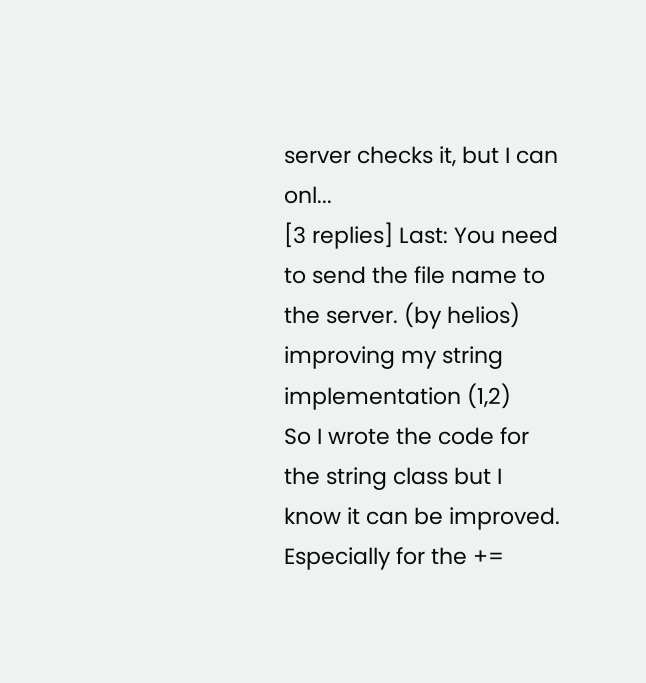server checks it, but I can onl...
[3 replies] Last: You need to send the file name to the server. (by helios)
improving my string implementation (1,2)
So I wrote the code for the string class but I know it can be improved. Especially for the +=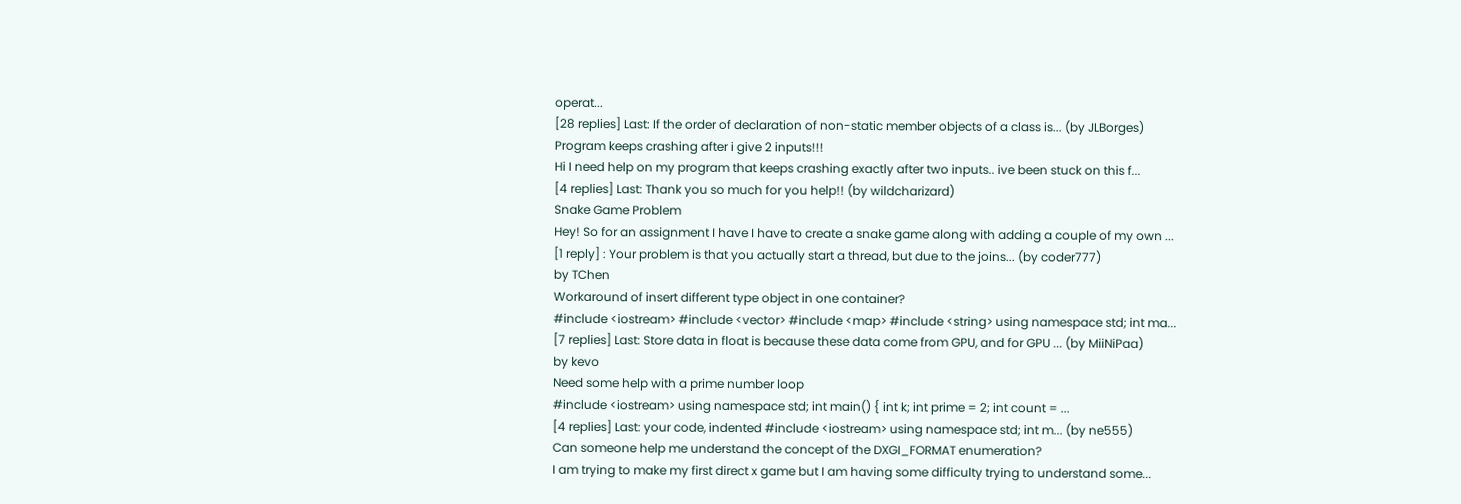operat...
[28 replies] Last: If the order of declaration of non-static member objects of a class is... (by JLBorges)
Program keeps crashing after i give 2 inputs!!!
Hi I need help on my program that keeps crashing exactly after two inputs.. ive been stuck on this f...
[4 replies] Last: Thank you so much for you help!! (by wildcharizard)
Snake Game Problem
Hey! So for an assignment I have I have to create a snake game along with adding a couple of my own ...
[1 reply] : Your problem is that you actually start a thread, but due to the joins... (by coder777)
by TChen
Workaround of insert different type object in one container?
#include <iostream> #include <vector> #include <map> #include <string> using namespace std; int ma...
[7 replies] Last: Store data in float is because these data come from GPU, and for GPU ... (by MiiNiPaa)
by kevo
Need some help with a prime number loop
#include <iostream> using namespace std; int main() { int k; int prime = 2; int count = ...
[4 replies] Last: your code, indented #include <iostream> using namespace std; int m... (by ne555)
Can someone help me understand the concept of the DXGI_FORMAT enumeration?
I am trying to make my first direct x game but I am having some difficulty trying to understand some...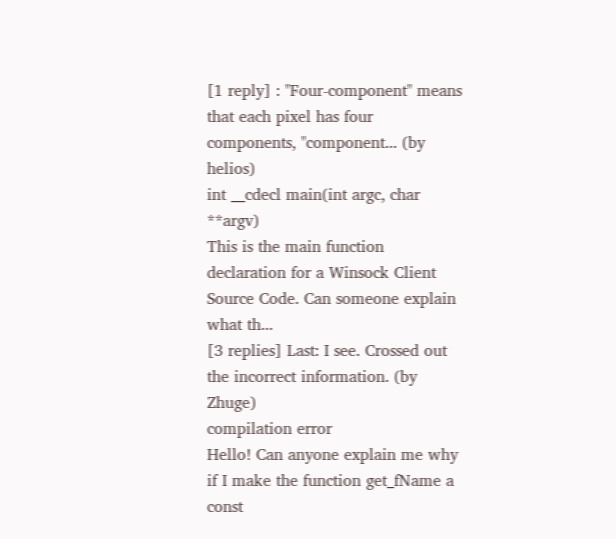[1 reply] : "Four-component" means that each pixel has four components, "component... (by helios)
int __cdecl main(int argc, char **argv)
This is the main function declaration for a Winsock Client Source Code. Can someone explain what th...
[3 replies] Last: I see. Crossed out the incorrect information. (by Zhuge)
compilation error
Hello! Can anyone explain me why if I make the function get_fName a const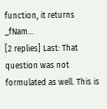function, it returns _fNam...
[2 replies] Last: That question was not formulated as well. This is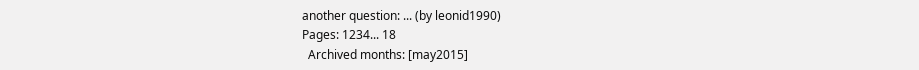another question: ... (by leonid1990)
Pages: 1234... 18
  Archived months: [may2015]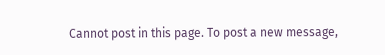Cannot post in this page. To post a new message,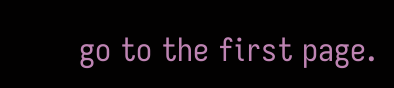go to the first page.